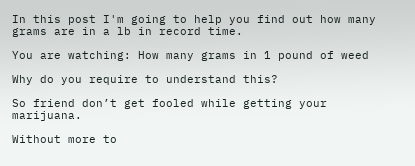In this post I'm going to help you find out how many grams are in a lb in record time.

You are watching: How many grams in 1 pound of weed

Why do you require to understand this?

So friend don’t get fooled while getting your marijuana.

Without more to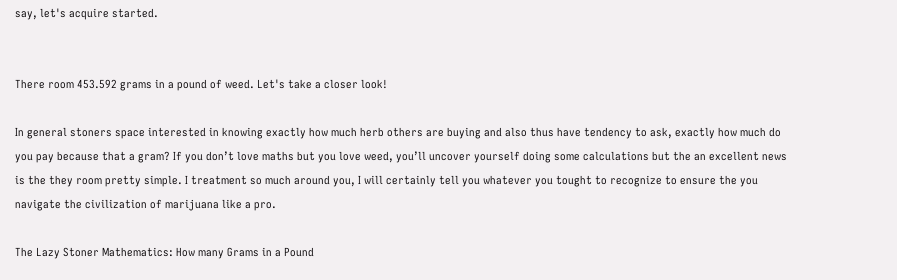say, let's acquire started.


There room 453.592 grams in a pound of weed. Let's take a closer look!

In general stoners space interested in knowing exactly how much herb others are buying and also thus have tendency to ask, exactly how much do you pay because that a gram? If you don’t love maths but you love weed, you’ll uncover yourself doing some calculations but the an excellent news is the they room pretty simple. I treatment so much around you, I will certainly tell you whatever you tought to recognize to ensure the you navigate the civilization of marijuana like a pro.

The Lazy Stoner Mathematics: How many Grams in a Pound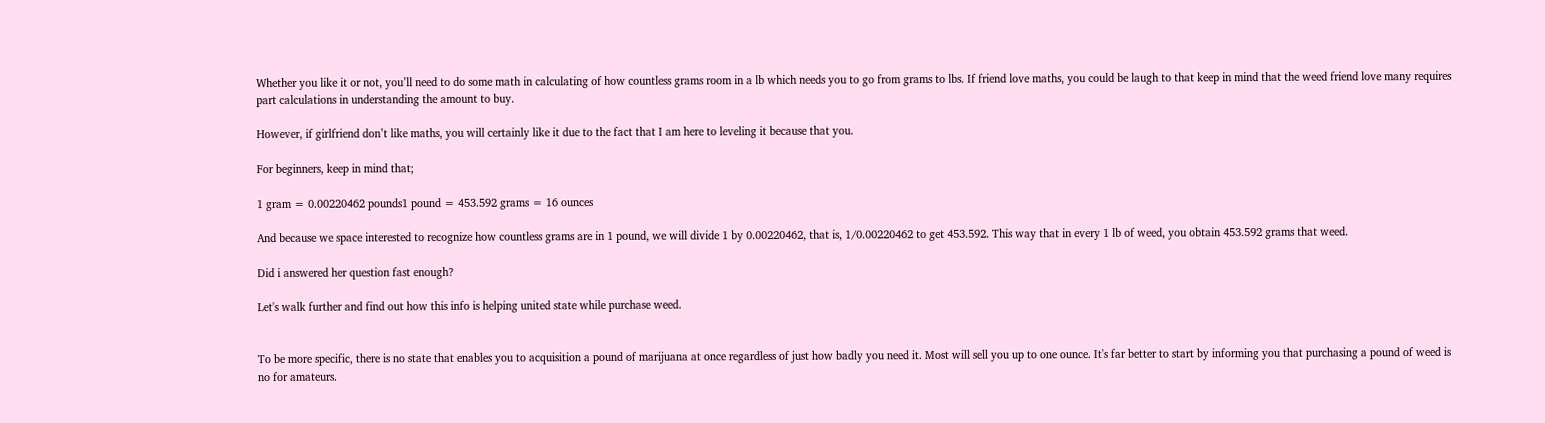Whether you like it or not, you’ll need to do some math in calculating of how countless grams room in a lb which needs you to go from grams to lbs. If friend love maths, you could be laugh to that keep in mind that the weed friend love many requires part calculations in understanding the amount to buy.

However, if girlfriend don’t like maths, you will certainly like it due to the fact that I am here to leveling it because that you.

For beginners, keep in mind that;

1 gram = 0.00220462 pounds1 pound = 453.592 grams = 16 ounces

And because we space interested to recognize how countless grams are in 1 pound, we will divide 1 by 0.00220462, that is, 1/0.00220462 to get 453.592. This way that in every 1 lb of weed, you obtain 453.592 grams that weed.

Did i answered her question fast enough?

Let's walk further and find out how this info is helping united state while purchase weed.


To be more specific, there is no state that enables you to acquisition a pound of marijuana at once regardless of just how badly you need it. Most will sell you up to one ounce. It's far better to start by informing you that purchasing a pound of weed is no for amateurs.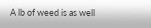A lb of weed is as well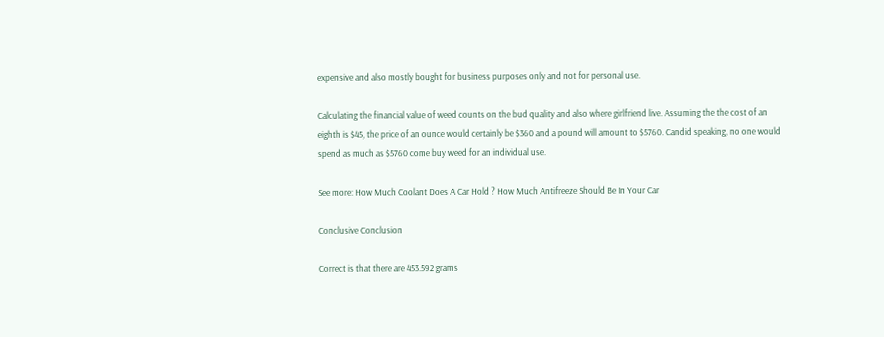expensive and also mostly bought for business purposes only and not for personal use.

Calculating the financial value of weed counts on the bud quality and also where girlfriend live. Assuming the the cost of an eighth is $45, the price of an ounce would certainly be $360 and a pound will amount to $5760. Candid speaking, no one would spend as much as $5760 come buy weed for an individual use.

See more: How Much Coolant Does A Car Hold ? How Much Antifreeze Should Be In Your Car

Conclusive Conclusion

Correct is that there are 453.592 grams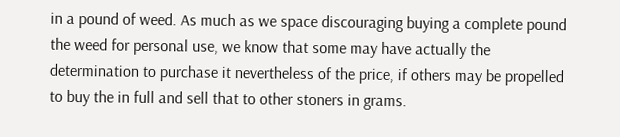in a pound of weed. As much as we space discouraging buying a complete pound the weed for personal use, we know that some may have actually the determination to purchase it nevertheless of the price, if others may be propelled to buy the in full and sell that to other stoners in grams.